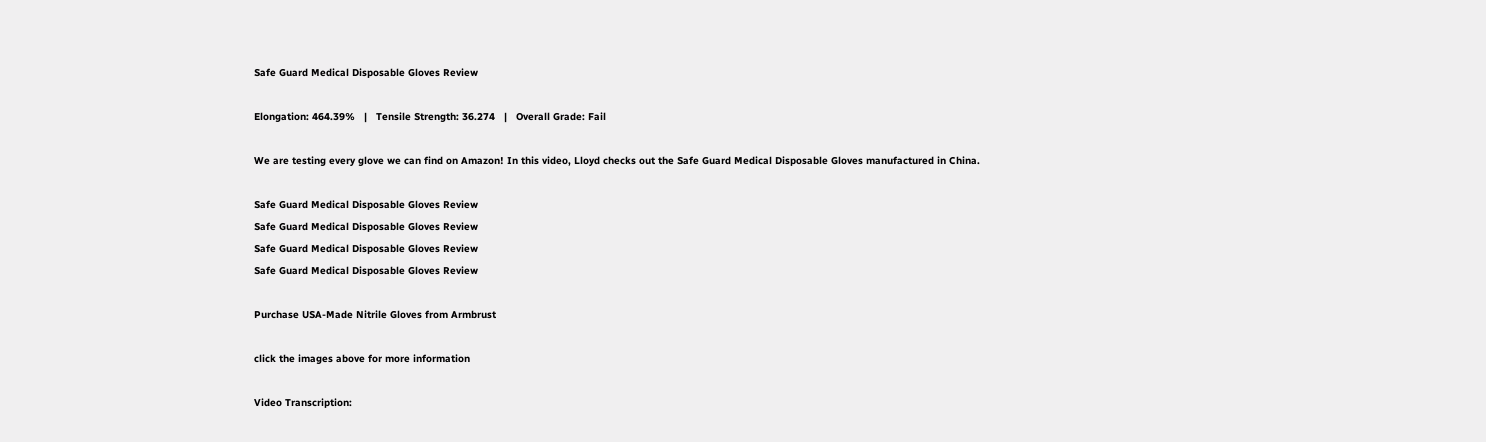Safe Guard Medical Disposable Gloves Review

Elongation: 464.39%   |   Tensile Strength: 36.274   |   Overall Grade: Fail

We are testing every glove we can find on Amazon! In this video, Lloyd checks out the Safe Guard Medical Disposable Gloves manufactured in China.

Safe Guard Medical Disposable Gloves Review
Safe Guard Medical Disposable Gloves Review
Safe Guard Medical Disposable Gloves Review
Safe Guard Medical Disposable Gloves Review

Purchase USA-Made Nitrile Gloves from Armbrust

click the images above for more information

Video Transcription: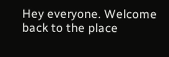Hey everyone. Welcome back to the place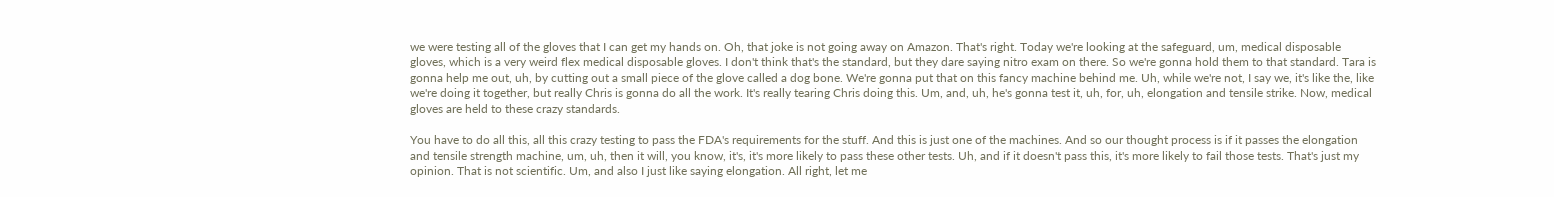we were testing all of the gloves that I can get my hands on. Oh, that joke is not going away on Amazon. That's right. Today we're looking at the safeguard, um, medical disposable gloves, which is a very weird flex medical disposable gloves. I don't think that's the standard, but they dare saying nitro exam on there. So we're gonna hold them to that standard. Tara is gonna help me out, uh, by cutting out a small piece of the glove called a dog bone. We're gonna put that on this fancy machine behind me. Uh, while we're not, I say we, it's like the, like we're doing it together, but really Chris is gonna do all the work. It's really tearing Chris doing this. Um, and, uh, he's gonna test it, uh, for, uh, elongation and tensile strike. Now, medical gloves are held to these crazy standards.

You have to do all this, all this crazy testing to pass the FDA's requirements for the stuff. And this is just one of the machines. And so our thought process is if it passes the elongation and tensile strength machine, um, uh, then it will, you know, it's, it's more likely to pass these other tests. Uh, and if it doesn't pass this, it's more likely to fail those tests. That's just my opinion. That is not scientific. Um, and also I just like saying elongation. All right, let me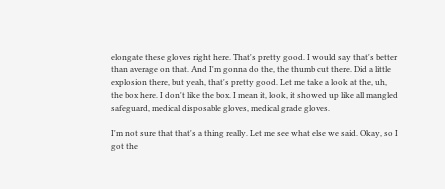elongate these gloves right here. That's pretty good. I would say that's better than average on that. And I'm gonna do the, the thumb cut there. Did a little explosion there, but yeah, that's pretty good. Let me take a look at the, uh, the box here. I don't like the box. I mean it, look, it showed up like all mangled safeguard, medical disposable gloves, medical grade gloves.

I'm not sure that that's a thing really. Let me see what else we said. Okay, so I got the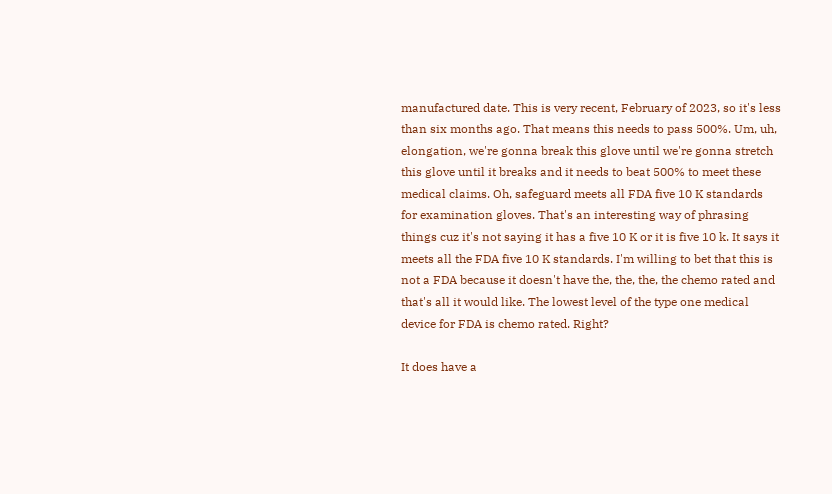manufactured date. This is very recent, February of 2023, so it's less than six months ago. That means this needs to pass 500%. Um, uh, elongation, we're gonna break this glove until we're gonna stretch this glove until it breaks and it needs to beat 500% to meet these medical claims. Oh, safeguard meets all FDA five 10 K standards for examination gloves. That's an interesting way of phrasing things cuz it's not saying it has a five 10 K or it is five 10 k. It says it meets all the FDA five 10 K standards. I'm willing to bet that this is not a FDA because it doesn't have the, the, the, the chemo rated and that's all it would like. The lowest level of the type one medical device for FDA is chemo rated. Right?

It does have a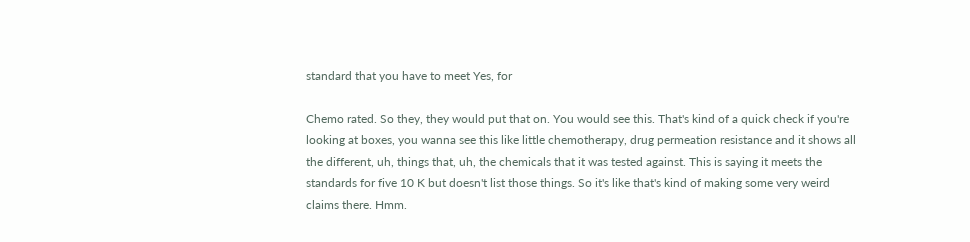standard that you have to meet Yes, for

Chemo rated. So they, they would put that on. You would see this. That's kind of a quick check if you're looking at boxes, you wanna see this like little chemotherapy, drug permeation resistance and it shows all the different, uh, things that, uh, the chemicals that it was tested against. This is saying it meets the standards for five 10 K but doesn't list those things. So it's like that's kind of making some very weird claims there. Hmm.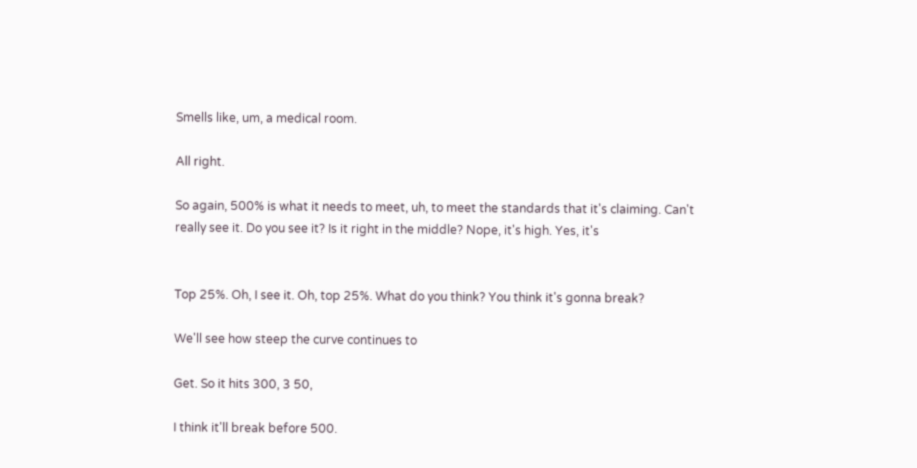Smells like, um, a medical room.

All right.

So again, 500% is what it needs to meet, uh, to meet the standards that it's claiming. Can't really see it. Do you see it? Is it right in the middle? Nope, it's high. Yes, it's


Top 25%. Oh, I see it. Oh, top 25%. What do you think? You think it's gonna break?

We'll see how steep the curve continues to

Get. So it hits 300, 3 50,

I think it'll break before 500.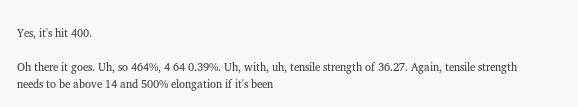Yes, it's hit 400.

Oh there it goes. Uh, so 464%, 4 64 0.39%. Uh, with, uh, tensile strength of 36.27. Again, tensile strength needs to be above 14 and 500% elongation if it's been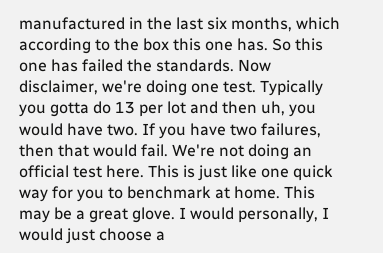manufactured in the last six months, which according to the box this one has. So this one has failed the standards. Now disclaimer, we're doing one test. Typically you gotta do 13 per lot and then uh, you would have two. If you have two failures, then that would fail. We're not doing an official test here. This is just like one quick way for you to benchmark at home. This may be a great glove. I would personally, I would just choose a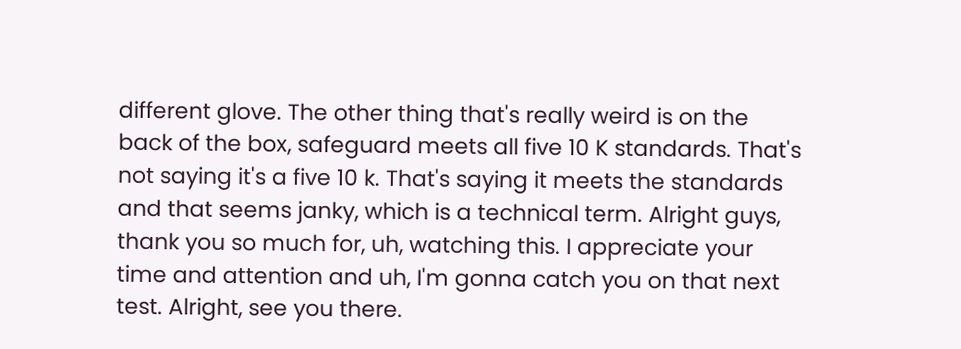different glove. The other thing that's really weird is on the back of the box, safeguard meets all five 10 K standards. That's not saying it's a five 10 k. That's saying it meets the standards and that seems janky, which is a technical term. Alright guys, thank you so much for, uh, watching this. I appreciate your time and attention and uh, I'm gonna catch you on that next test. Alright, see you there.